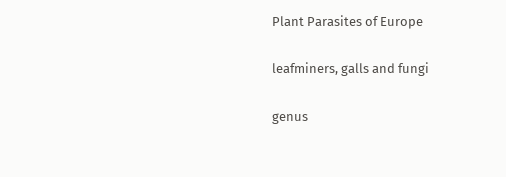Plant Parasites of Europe

leafminers, galls and fungi

genus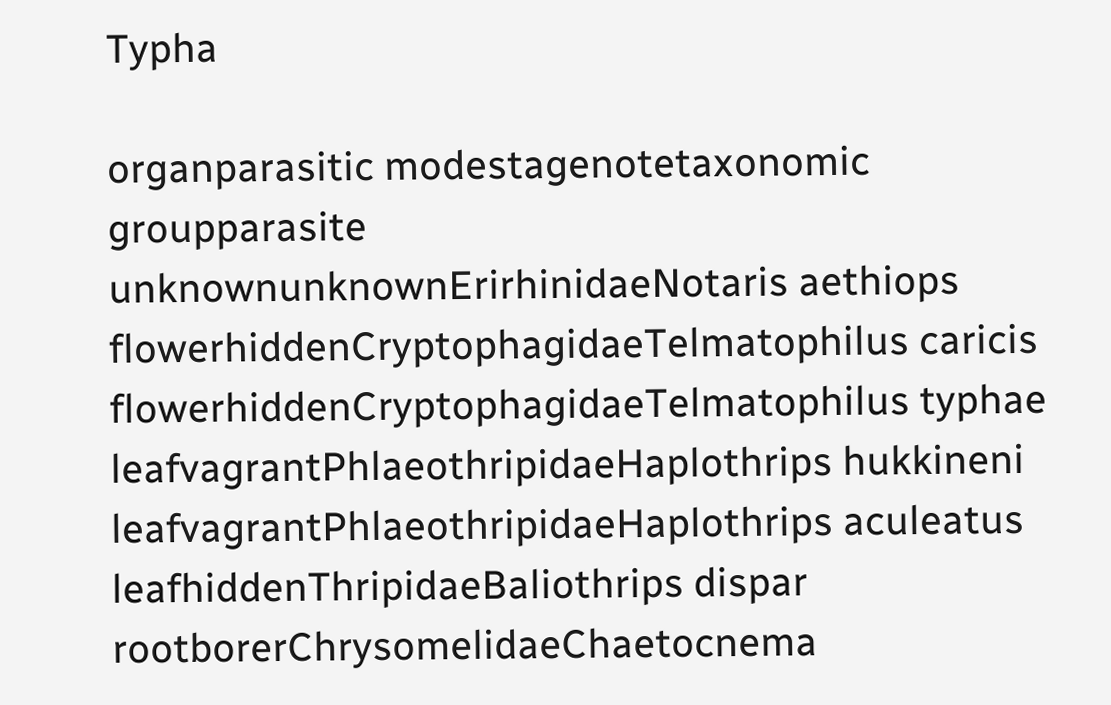Typha

organparasitic modestagenotetaxonomic groupparasite
unknownunknownErirhinidaeNotaris aethiops
flowerhiddenCryptophagidaeTelmatophilus caricis
flowerhiddenCryptophagidaeTelmatophilus typhae
leafvagrantPhlaeothripidaeHaplothrips hukkineni
leafvagrantPhlaeothripidaeHaplothrips aculeatus
leafhiddenThripidaeBaliothrips dispar
rootborerChrysomelidaeChaetocnema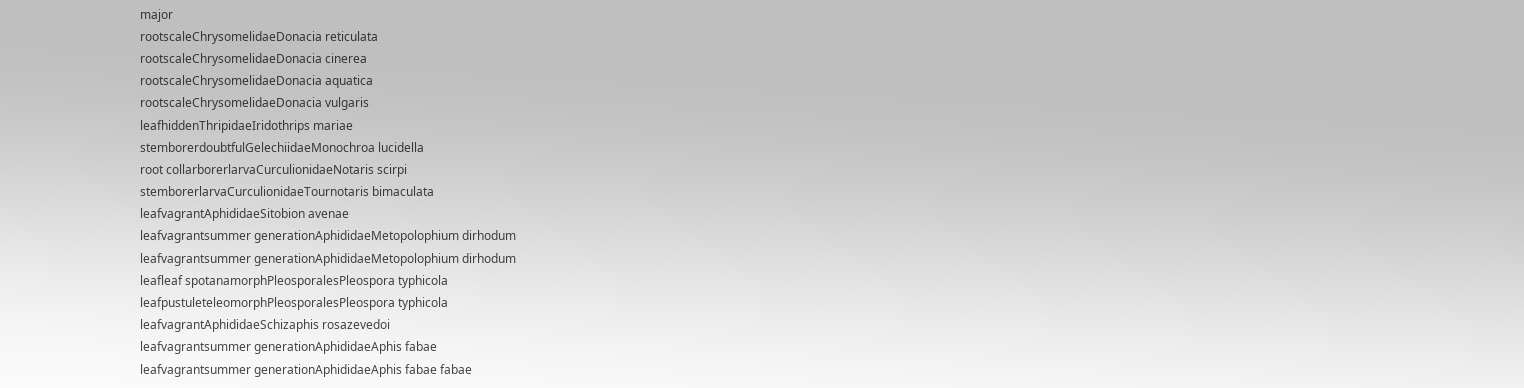major
rootscaleChrysomelidaeDonacia reticulata
rootscaleChrysomelidaeDonacia cinerea
rootscaleChrysomelidaeDonacia aquatica
rootscaleChrysomelidaeDonacia vulgaris
leafhiddenThripidaeIridothrips mariae
stemborerdoubtfulGelechiidaeMonochroa lucidella
root collarborerlarvaCurculionidaeNotaris scirpi
stemborerlarvaCurculionidaeTournotaris bimaculata
leafvagrantAphididaeSitobion avenae
leafvagrantsummer generationAphididaeMetopolophium dirhodum
leafvagrantsummer generationAphididaeMetopolophium dirhodum
leafleaf spotanamorphPleosporalesPleospora typhicola
leafpustuleteleomorphPleosporalesPleospora typhicola
leafvagrantAphididaeSchizaphis rosazevedoi
leafvagrantsummer generationAphididaeAphis fabae
leafvagrantsummer generationAphididaeAphis fabae fabae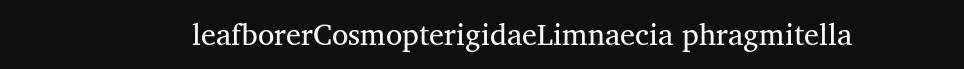leafborerCosmopterigidaeLimnaecia phragmitella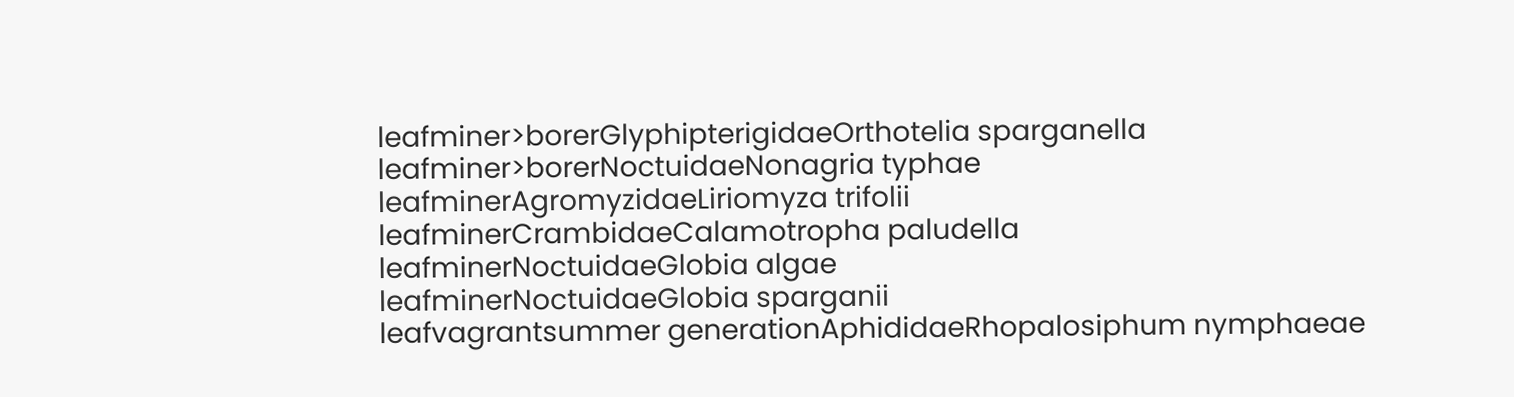leafminer>borerGlyphipterigidaeOrthotelia sparganella
leafminer>borerNoctuidaeNonagria typhae
leafminerAgromyzidaeLiriomyza trifolii
leafminerCrambidaeCalamotropha paludella
leafminerNoctuidaeGlobia algae
leafminerNoctuidaeGlobia sparganii
leafvagrantsummer generationAphididaeRhopalosiphum nymphaeae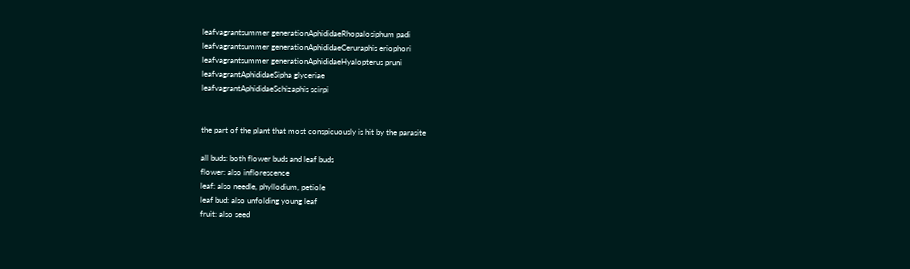leafvagrantsummer generationAphididaeRhopalosiphum padi
leafvagrantsummer generationAphididaeCeruraphis eriophori
leafvagrantsummer generationAphididaeHyalopterus pruni
leafvagrantAphididaeSipha glyceriae
leafvagrantAphididaeSchizaphis scirpi


the part of the plant that most conspicuously is hit by the parasite

all buds: both flower buds and leaf buds
flower: also inflorescence
leaf: also needle, phyllodium, petiole
leaf bud: also unfolding young leaf
fruit: also seed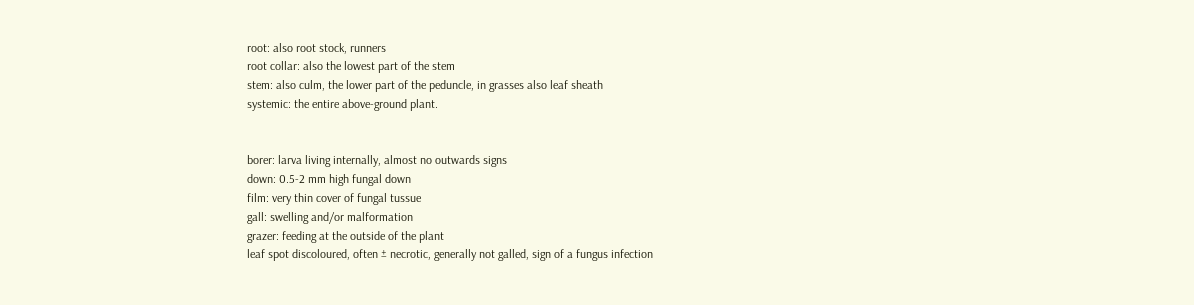root: also root stock, runners
root collar: also the lowest part of the stem
stem: also culm, the lower part of the peduncle, in grasses also leaf sheath
systemic: the entire above-ground plant.


borer: larva living internally, almost no outwards signs
down: 0.5-2 mm high fungal down
film: very thin cover of fungal tussue
gall: swelling and/or malformation
grazer: feeding at the outside of the plant
leaf spot discoloured, often ± necrotic, generally not galled, sign of a fungus infection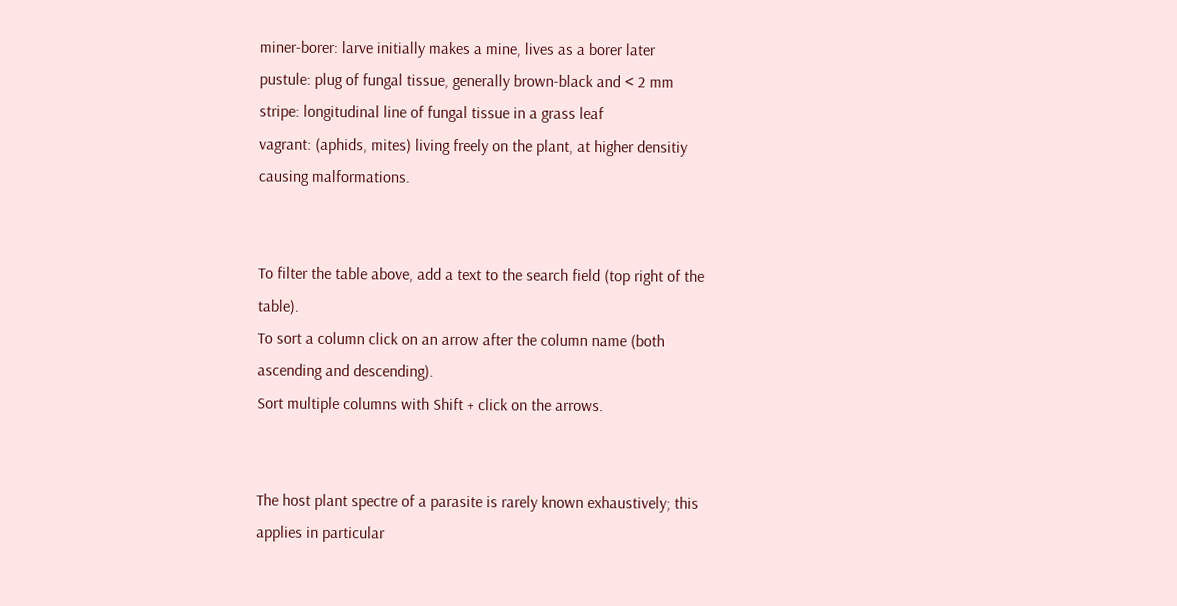miner-borer: larve initially makes a mine, lives as a borer later
pustule: plug of fungal tissue, generally brown-black and < 2 mm
stripe: longitudinal line of fungal tissue in a grass leaf
vagrant: (aphids, mites) living freely on the plant, at higher densitiy causing malformations.


To filter the table above, add a text to the search field (top right of the table).
To sort a column click on an arrow after the column name (both ascending and descending).
Sort multiple columns with Shift + click on the arrows.


The host plant spectre of a parasite is rarely known exhaustively; this applies in particular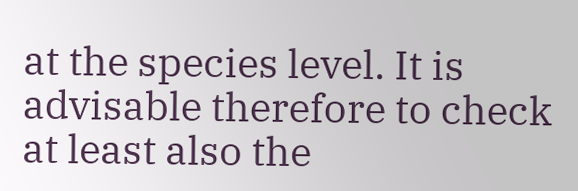at the species level. It is advisable therefore to check at least also the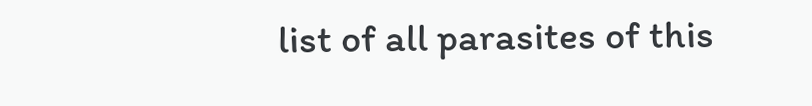list of all parasites of this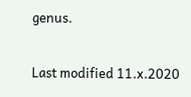genus.


Last modified 11.x.2020